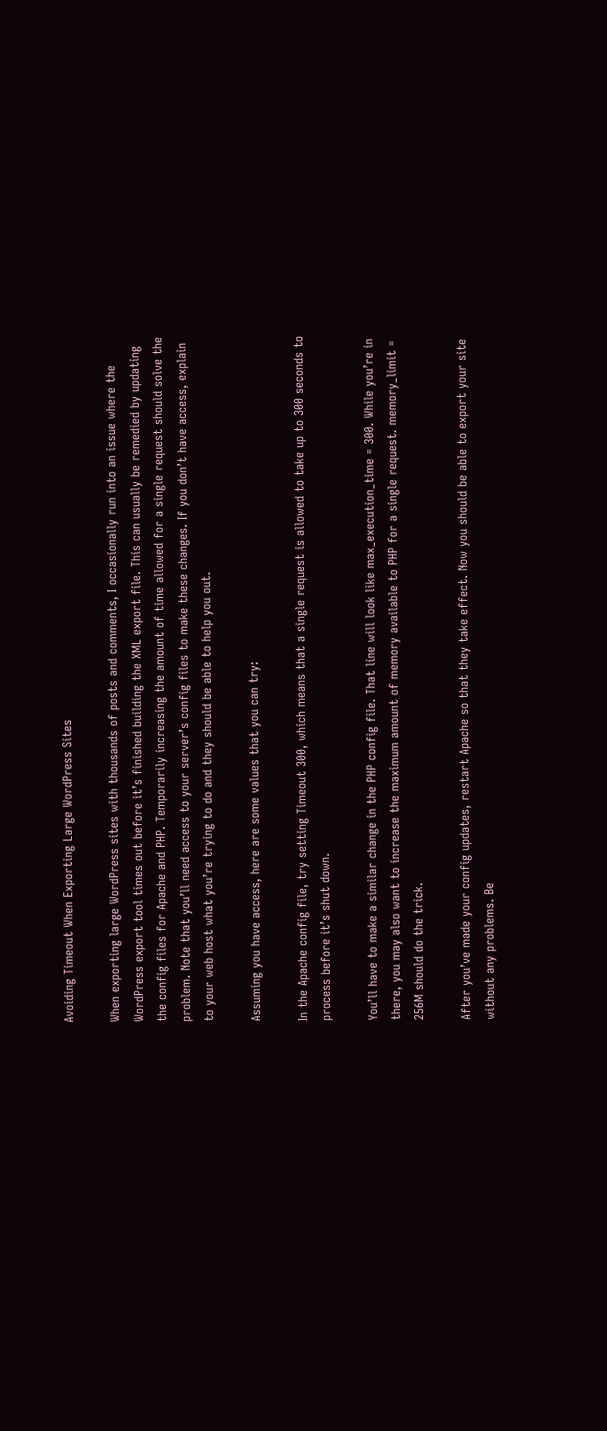Avoiding Timeout When Exporting Large WordPress Sites

When exporting large WordPress sites with thousands of posts and comments, I occasionally run into an issue where the WordPress export tool times out before it’s finished building the XML export file. This can usually be remedied by updating the config files for Apache and PHP. Temporarily increasing the amount of time allowed for a single request should solve the problem. Note that you’ll need access to your server’s config files to make these changes. If you don’t have access, explain to your web host what you’re trying to do and they should be able to help you out.

Assuming you have access, here are some values that you can try:

In the Apache config file, try setting Timeout 300, which means that a single request is allowed to take up to 300 seconds to process before it’s shut down.

You’ll have to make a similar change in the PHP config file. That line will look like max_execution_time = 300. While you’re in there, you may also want to increase the maximum amount of memory available to PHP for a single request. memory_limit = 256M should do the trick.

After you’ve made your config updates, restart Apache so that they take effect. Now you should be able to export your site without any problems. Be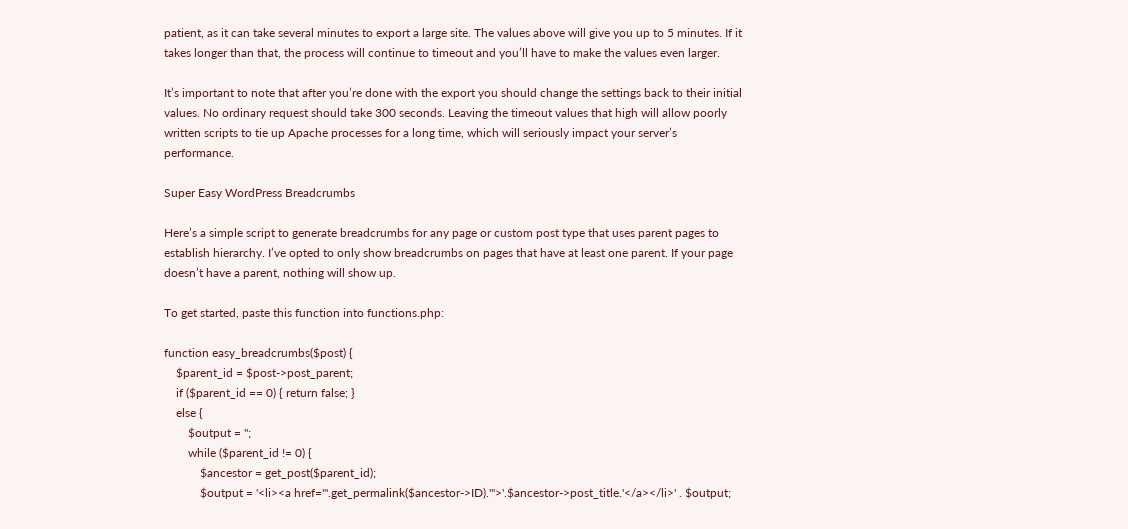patient, as it can take several minutes to export a large site. The values above will give you up to 5 minutes. If it takes longer than that, the process will continue to timeout and you’ll have to make the values even larger.

It’s important to note that after you’re done with the export you should change the settings back to their initial values. No ordinary request should take 300 seconds. Leaving the timeout values that high will allow poorly written scripts to tie up Apache processes for a long time, which will seriously impact your server’s performance.

Super Easy WordPress Breadcrumbs

Here’s a simple script to generate breadcrumbs for any page or custom post type that uses parent pages to establish hierarchy. I’ve opted to only show breadcrumbs on pages that have at least one parent. If your page doesn’t have a parent, nothing will show up.

To get started, paste this function into functions.php:

function easy_breadcrumbs($post) {
    $parent_id = $post->post_parent;
    if ($parent_id == 0) { return false; }
    else {
        $output = '';
        while ($parent_id != 0) {
            $ancestor = get_post($parent_id);
            $output = '<li><a href="'.get_permalink($ancestor->ID).'">'.$ancestor->post_title.'</a></li>' . $output;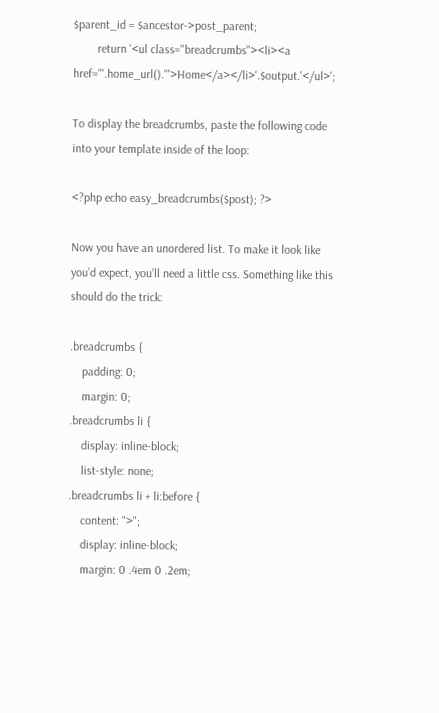$parent_id = $ancestor->post_parent;
        return '<ul class="breadcrumbs"><li><a href="'.home_url().'">Home</a></li>'.$output.'</ul>';

To display the breadcrumbs, paste the following code into your template inside of the loop:

<?php echo easy_breadcrumbs($post); ?>

Now you have an unordered list. To make it look like you’d expect, you’ll need a little css. Something like this should do the trick:

.breadcrumbs {
    padding: 0;
    margin: 0;
.breadcrumbs li {
    display: inline-block;
    list-style: none;
.breadcrumbs li + li:before {
    content: ">";
    display: inline-block;
    margin: 0 .4em 0 .2em;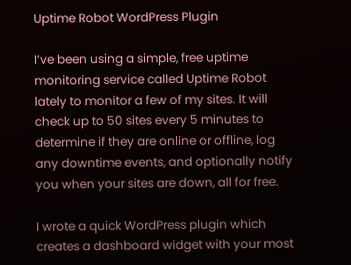Uptime Robot WordPress Plugin

I’ve been using a simple, free uptime monitoring service called Uptime Robot lately to monitor a few of my sites. It will check up to 50 sites every 5 minutes to determine if they are online or offline, log any downtime events, and optionally notify you when your sites are down, all for free.

I wrote a quick WordPress plugin which creates a dashboard widget with your most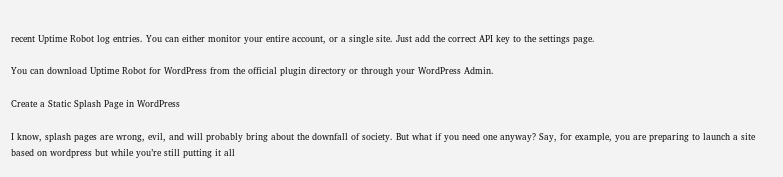recent Uptime Robot log entries. You can either monitor your entire account, or a single site. Just add the correct API key to the settings page.

You can download Uptime Robot for WordPress from the official plugin directory or through your WordPress Admin.

Create a Static Splash Page in WordPress

I know, splash pages are wrong, evil, and will probably bring about the downfall of society. But what if you need one anyway? Say, for example, you are preparing to launch a site based on wordpress but while you’re still putting it all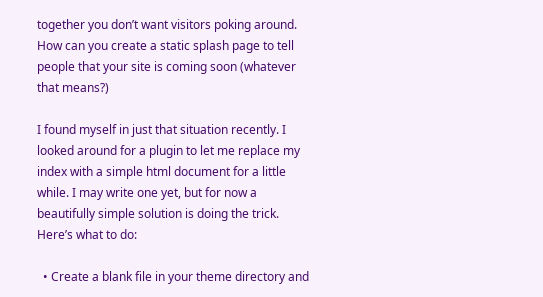together you don’t want visitors poking around. How can you create a static splash page to tell people that your site is coming soon (whatever that means?)

I found myself in just that situation recently. I looked around for a plugin to let me replace my index with a simple html document for a little while. I may write one yet, but for now a beautifully simple solution is doing the trick. Here’s what to do:

  • Create a blank file in your theme directory and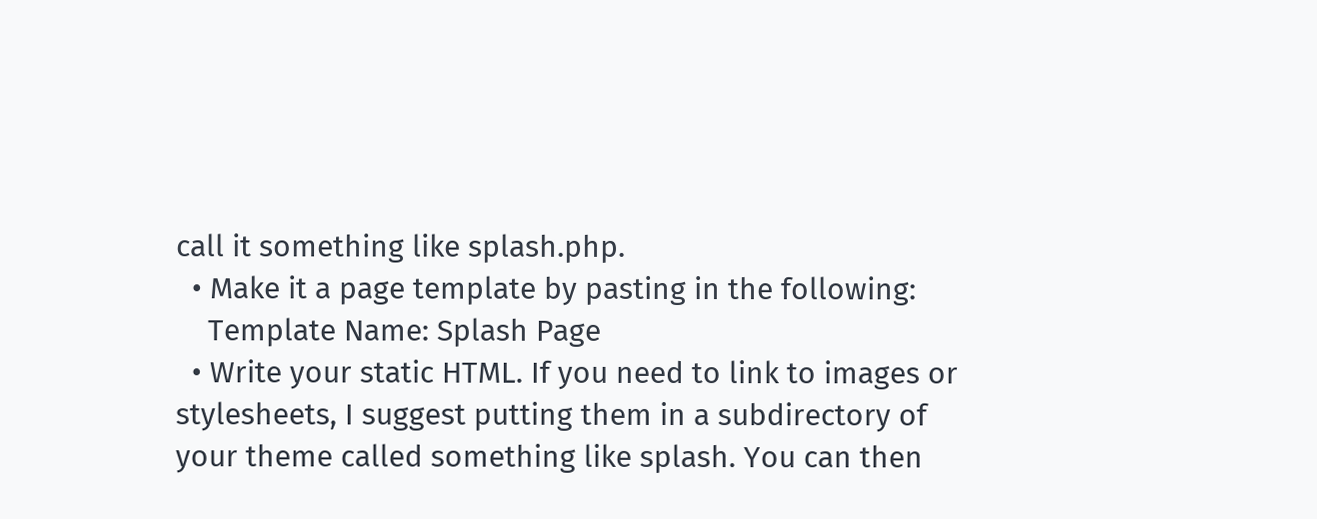call it something like splash.php.
  • Make it a page template by pasting in the following:
    Template Name: Splash Page
  • Write your static HTML. If you need to link to images or stylesheets, I suggest putting them in a subdirectory of your theme called something like splash. You can then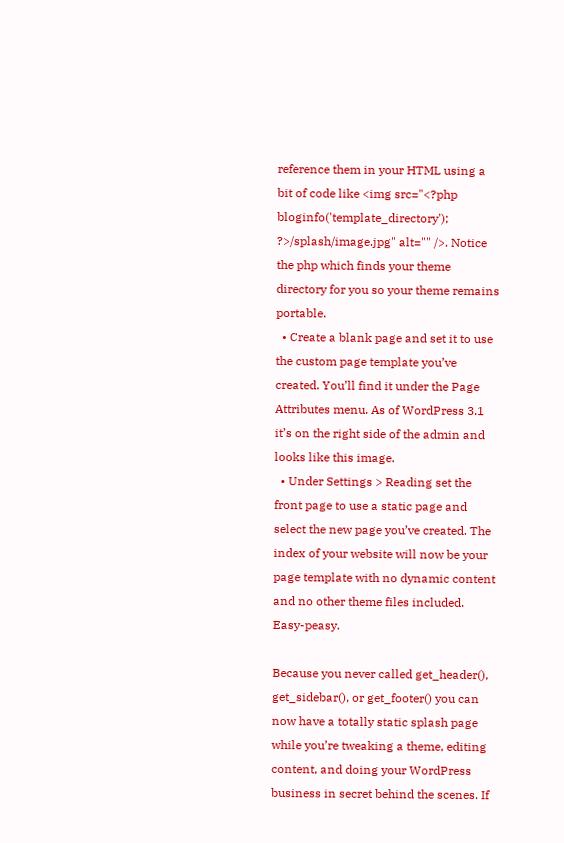reference them in your HTML using a bit of code like <img src="<?php bloginfo('template_directory'); ?>/splash/image.jpg" alt="" />. Notice the php which finds your theme directory for you so your theme remains portable.
  • Create a blank page and set it to use the custom page template you’ve created. You’ll find it under the Page Attributes menu. As of WordPress 3.1 it’s on the right side of the admin and looks like this image.
  • Under Settings > Reading set the front page to use a static page and select the new page you’ve created. The index of your website will now be your page template with no dynamic content and no other theme files included. Easy-peasy.

Because you never called get_header(), get_sidebar(), or get_footer() you can now have a totally static splash page while you’re tweaking a theme, editing content, and doing your WordPress business in secret behind the scenes. If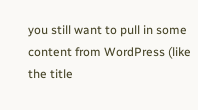you still want to pull in some content from WordPress (like the title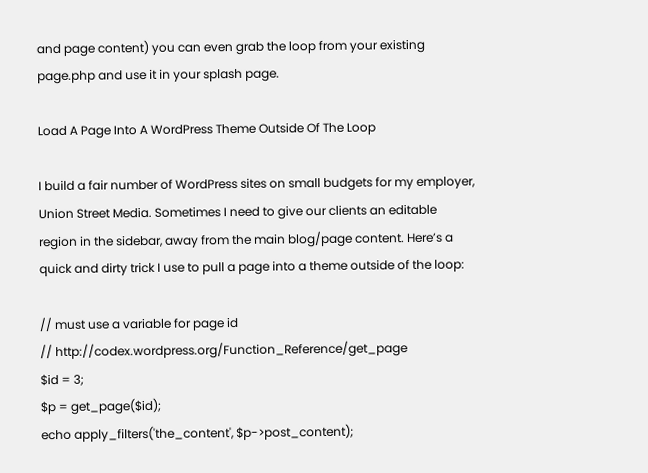and page content) you can even grab the loop from your existing page.php and use it in your splash page.

Load A Page Into A WordPress Theme Outside Of The Loop

I build a fair number of WordPress sites on small budgets for my employer, Union Street Media. Sometimes I need to give our clients an editable region in the sidebar, away from the main blog/page content. Here’s a quick and dirty trick I use to pull a page into a theme outside of the loop:

// must use a variable for page id
// http://codex.wordpress.org/Function_Reference/get_page
$id = 3;
$p = get_page($id);
echo apply_filters('the_content', $p->post_content);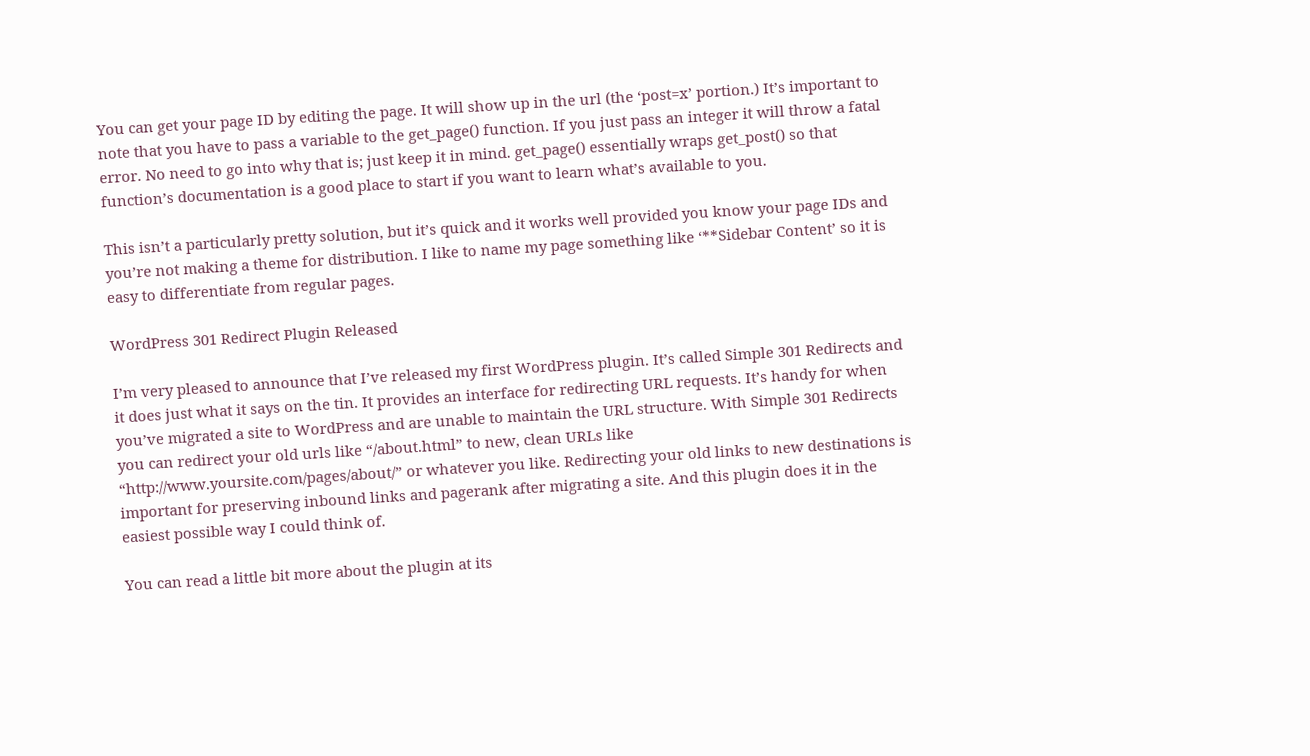You can get your page ID by editing the page. It will show up in the url (the ‘post=x’ portion.) It’s important to note that you have to pass a variable to the get_page() function. If you just pass an integer it will throw a fatal error. No need to go into why that is; just keep it in mind. get_page() essentially wraps get_post() so that function’s documentation is a good place to start if you want to learn what’s available to you.

This isn’t a particularly pretty solution, but it’s quick and it works well provided you know your page IDs and you’re not making a theme for distribution. I like to name my page something like ‘**Sidebar Content’ so it is easy to differentiate from regular pages.

WordPress 301 Redirect Plugin Released

I’m very pleased to announce that I’ve released my first WordPress plugin. It’s called Simple 301 Redirects and it does just what it says on the tin. It provides an interface for redirecting URL requests. It’s handy for when you’ve migrated a site to WordPress and are unable to maintain the URL structure. With Simple 301 Redirects you can redirect your old urls like “/about.html” to new, clean URLs like “http://www.yoursite.com/pages/about/” or whatever you like. Redirecting your old links to new destinations is important for preserving inbound links and pagerank after migrating a site. And this plugin does it in the easiest possible way I could think of.

You can read a little bit more about the plugin at its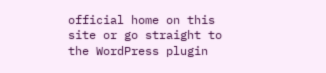official home on this site or go straight to the WordPress plugin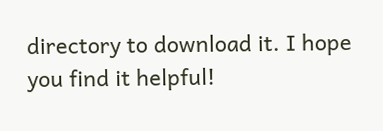directory to download it. I hope you find it helpful!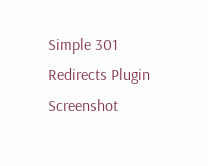Simple 301 Redirects Plugin Screenshot